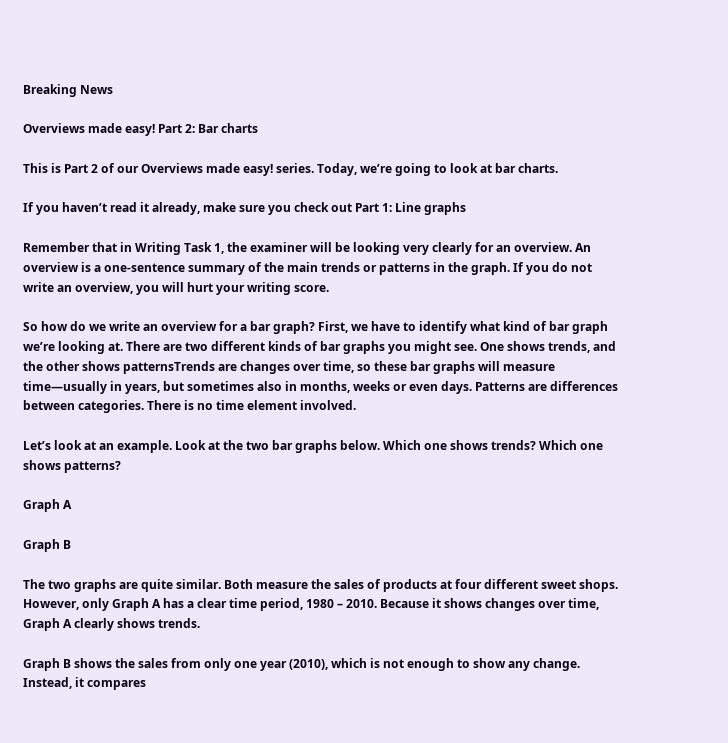Breaking News

Overviews made easy! Part 2: Bar charts

This is Part 2 of our Overviews made easy! series. Today, we’re going to look at bar charts.

If you haven’t read it already, make sure you check out Part 1: Line graphs

Remember that in Writing Task 1, the examiner will be looking very clearly for an overview. An overview is a one-sentence summary of the main trends or patterns in the graph. If you do not write an overview, you will hurt your writing score.

So how do we write an overview for a bar graph? First, we have to identify what kind of bar graph we’re looking at. There are two different kinds of bar graphs you might see. One shows trends, and the other shows patternsTrends are changes over time, so these bar graphs will measure time—usually in years, but sometimes also in months, weeks or even days. Patterns are differences between categories. There is no time element involved.

Let’s look at an example. Look at the two bar graphs below. Which one shows trends? Which one shows patterns?

Graph A

Graph B

The two graphs are quite similar. Both measure the sales of products at four different sweet shops. However, only Graph A has a clear time period, 1980 – 2010. Because it shows changes over time, Graph A clearly shows trends.

Graph B shows the sales from only one year (2010), which is not enough to show any change. Instead, it compares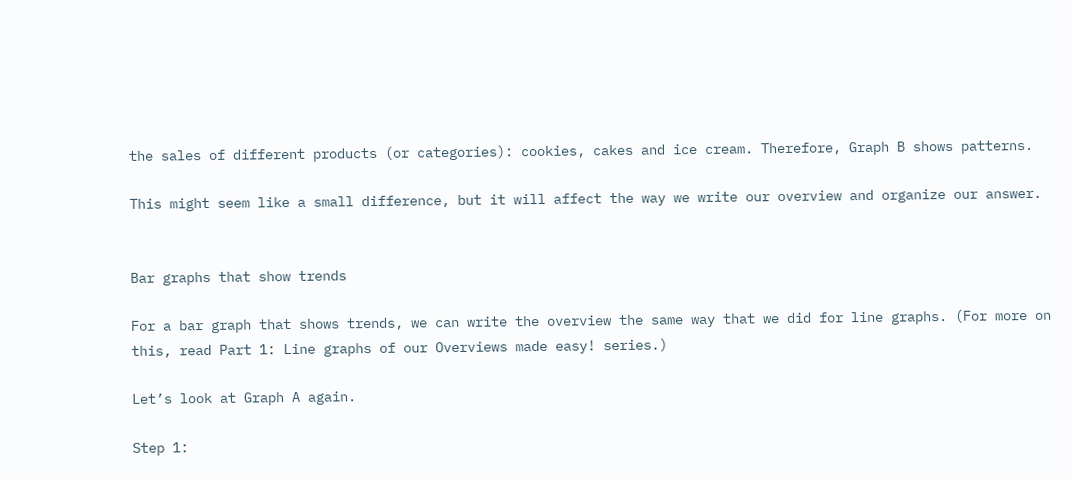the sales of different products (or categories): cookies, cakes and ice cream. Therefore, Graph B shows patterns.

This might seem like a small difference, but it will affect the way we write our overview and organize our answer.


Bar graphs that show trends

For a bar graph that shows trends, we can write the overview the same way that we did for line graphs. (For more on this, read Part 1: Line graphs of our Overviews made easy! series.)

Let’s look at Graph A again.

Step 1: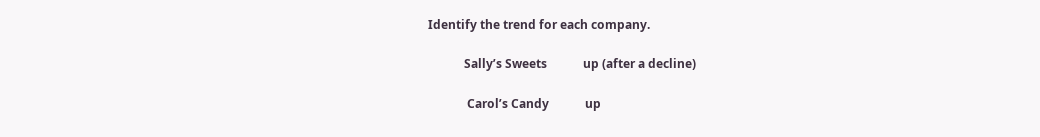Identify the trend for each company.

            Sally’s Sweets            up (after a decline)

             Carol’s Candy            up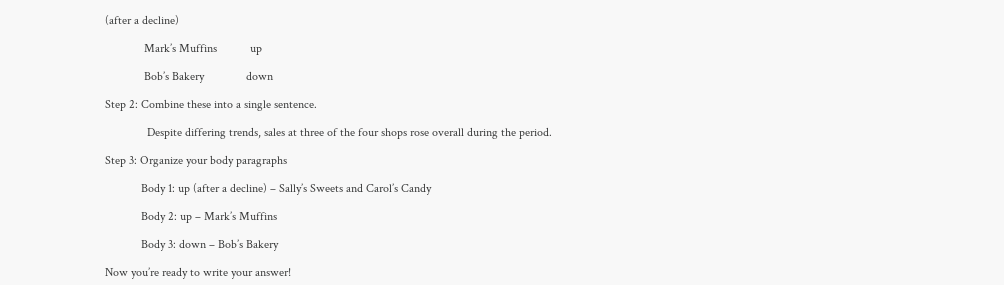(after a decline)

             Mark’s Muffins           up

             Bob’s Bakery              down

Step 2: Combine these into a single sentence.

              Despite differing trends, sales at three of the four shops rose overall during the period.

Step 3: Organize your body paragraphs

            Body 1: up (after a decline) – Sally’s Sweets and Carol’s Candy

            Body 2: up – Mark’s Muffins

            Body 3: down – Bob’s Bakery

Now you’re ready to write your answer!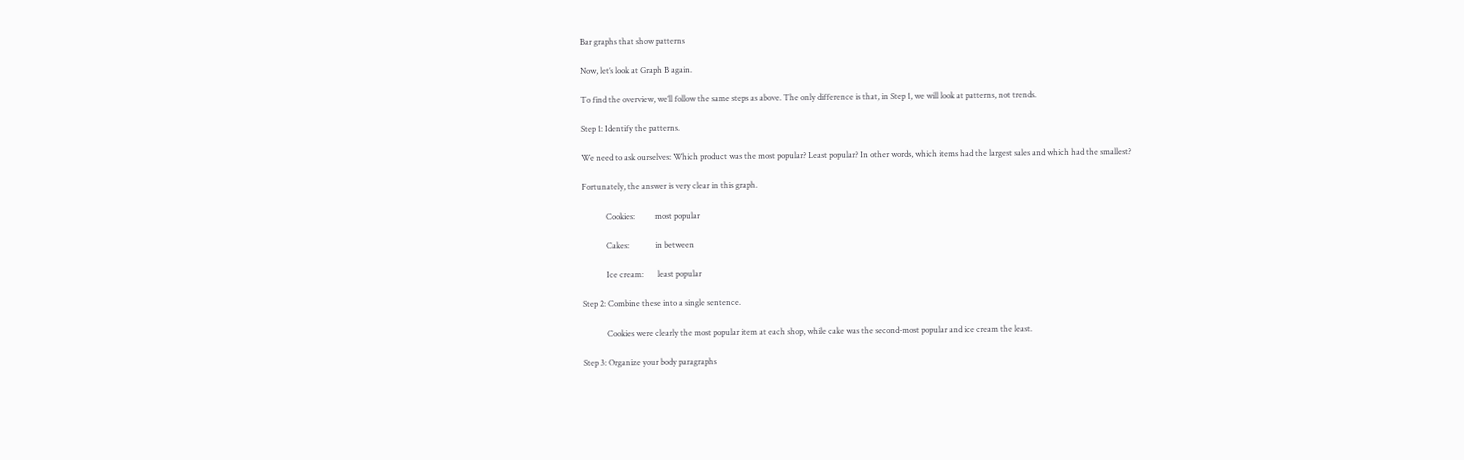Bar graphs that show patterns

Now, let’s look at Graph B again.

To find the overview, we’ll follow the same steps as above. The only difference is that, in Step 1, we will look at patterns, not trends.

Step 1: Identify the patterns.

We need to ask ourselves: Which product was the most popular? Least popular? In other words, which items had the largest sales and which had the smallest?

Fortunately, the answer is very clear in this graph.

            Cookies:          most popular

            Cakes:             in between

            Ice cream:       least popular

Step 2: Combine these into a single sentence.

            Cookies were clearly the most popular item at each shop, while cake was the second-most popular and ice cream the least.

Step 3: Organize your body paragraphs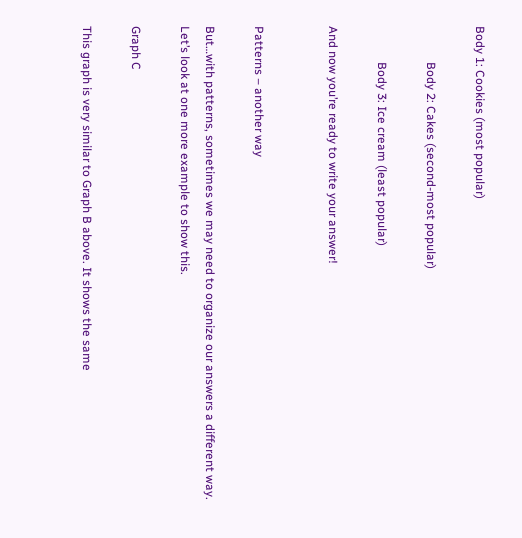Body 1: Cookies (most popular)

            Body 2: Cakes (second-most popular)

            Body 3: Ice cream (least popular)

And now you’re ready to write your answer!


Patterns – another way

But…with patterns, sometimes we may need to organize our answers a different way. Let’s look at one more example to show this.

Graph C

This graph is very similar to Graph B above. It shows the same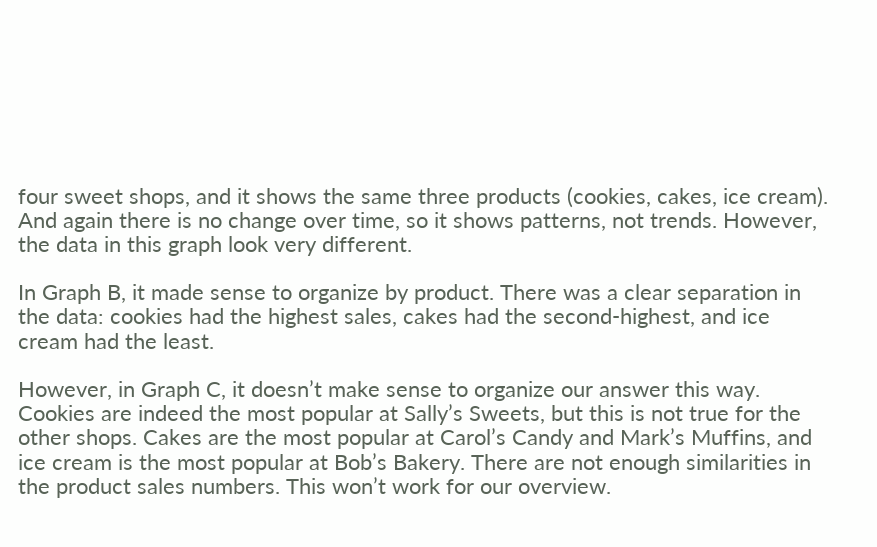four sweet shops, and it shows the same three products (cookies, cakes, ice cream). And again there is no change over time, so it shows patterns, not trends. However, the data in this graph look very different.

In Graph B, it made sense to organize by product. There was a clear separation in the data: cookies had the highest sales, cakes had the second-highest, and ice cream had the least.

However, in Graph C, it doesn’t make sense to organize our answer this way. Cookies are indeed the most popular at Sally’s Sweets, but this is not true for the other shops. Cakes are the most popular at Carol’s Candy and Mark’s Muffins, and ice cream is the most popular at Bob’s Bakery. There are not enough similarities in the product sales numbers. This won’t work for our overview.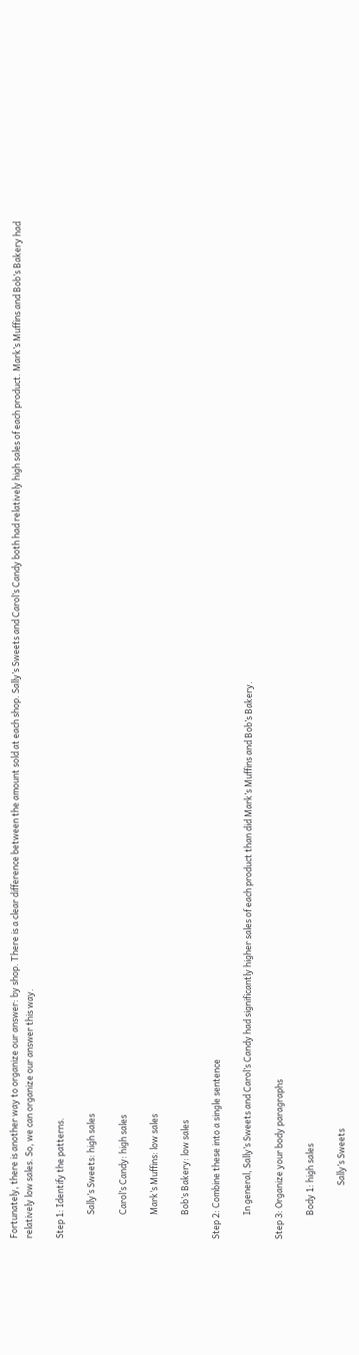Fortunately, there is another way to organize our answer: by shop. There is a clear difference between the amount sold at each shop. Sally’s Sweets and Carol’s Candy both had relatively high sales of each product. Mark’s Muffins and Bob’s Bakery had relatively low sales. So, we can organize our answer this way.

Step 1: Identify the patterns.

            Sally’s Sweets: high sales

            Carol’s Candy: high sales

            Mark’s Muffins: low sales

            Bob’s Bakery: low sales

Step 2: Combine these into a single sentence

            In general, Sally’s Sweets and Carol’s Candy had significantly higher sales of each product than did Mark’s Muffins and Bob’s Bakery.

Step 3: Organize your body paragraphs

            Body 1: high sales

                           Sally’s Sweets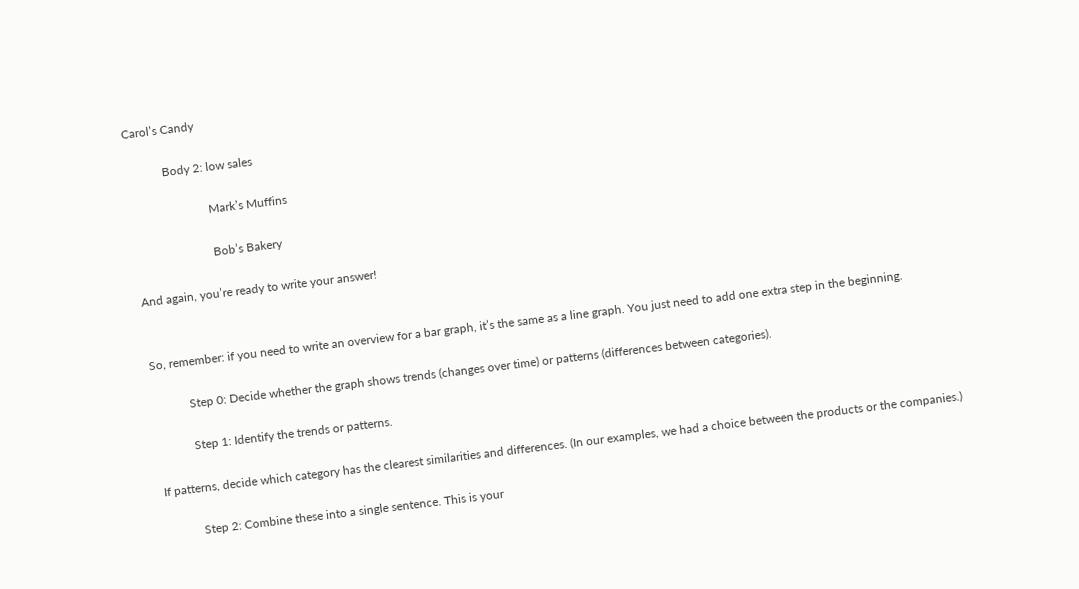Carol’s Candy

            Body 2: low sales

                          Mark’s Muffins

                          Bob’s Bakery

And again, you’re ready to write your answer!


So, remember: if you need to write an overview for a bar graph, it’s the same as a line graph. You just need to add one extra step in the beginning.

            Step 0: Decide whether the graph shows trends (changes over time) or patterns (differences between categories).

            Step 1: Identify the trends or patterns.

If patterns, decide which category has the clearest similarities and differences. (In our examples, we had a choice between the products or the companies.)

            Step 2: Combine these into a single sentence. This is your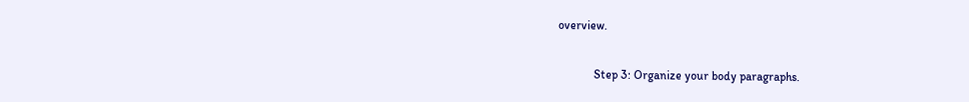overview.

            Step 3: Organize your body paragraphs.